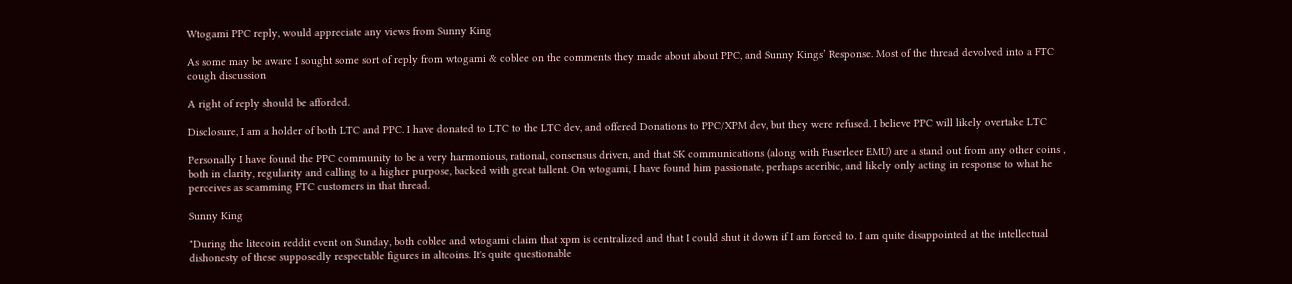Wtogami PPC reply, would appreciate any views from Sunny King

As some may be aware I sought some sort of reply from wtogami & coblee on the comments they made about about PPC, and Sunny Kings’ Response. Most of the thread devolved into a FTC cough discussion

A right of reply should be afforded.

Disclosure, I am a holder of both LTC and PPC. I have donated to LTC to the LTC dev, and offered Donations to PPC/XPM dev, but they were refused. I believe PPC will likely overtake LTC

Personally I have found the PPC community to be a very harmonious, rational, consensus driven, and that SK communications (along with Fuserleer EMU) are a stand out from any other coins , both in clarity, regularity and calling to a higher purpose, backed with great tallent. On wtogami, I have found him passionate, perhaps aceribic, and likely only acting in response to what he perceives as scamming FTC customers in that thread.

Sunny King

"During the litecoin reddit event on Sunday, both coblee and wtogami claim that xpm is centralized and that I could shut it down if I am forced to. I am quite disappointed at the intellectual dishonesty of these supposedly respectable figures in altcoins. It's quite questionable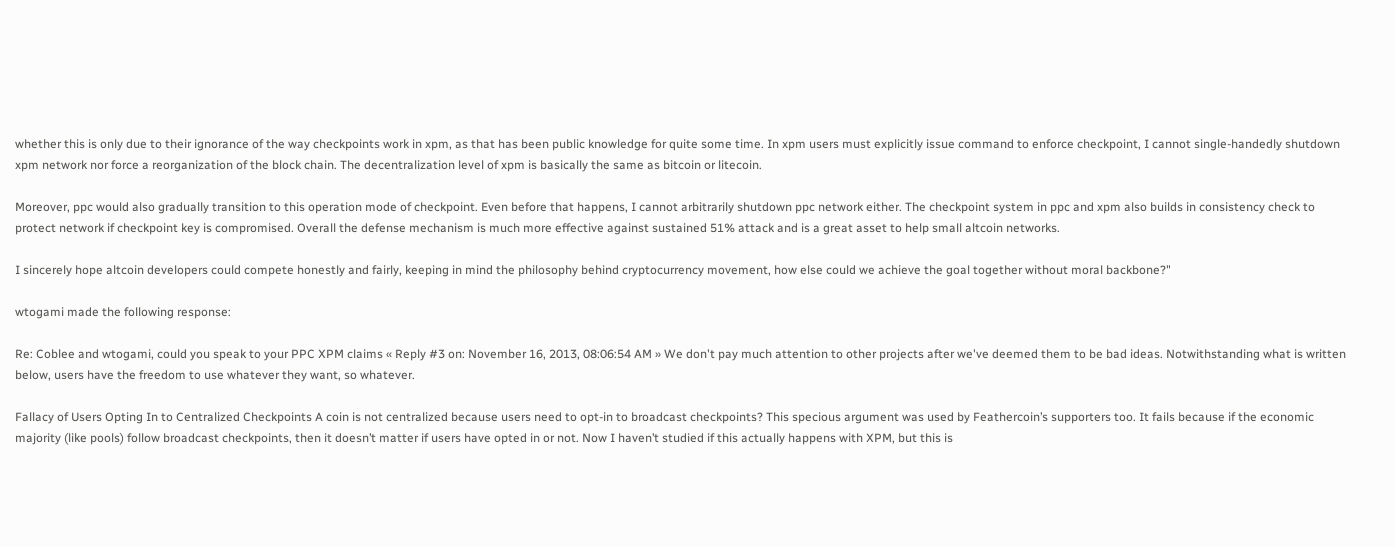whether this is only due to their ignorance of the way checkpoints work in xpm, as that has been public knowledge for quite some time. In xpm users must explicitly issue command to enforce checkpoint, I cannot single-handedly shutdown xpm network nor force a reorganization of the block chain. The decentralization level of xpm is basically the same as bitcoin or litecoin.

Moreover, ppc would also gradually transition to this operation mode of checkpoint. Even before that happens, I cannot arbitrarily shutdown ppc network either. The checkpoint system in ppc and xpm also builds in consistency check to protect network if checkpoint key is compromised. Overall the defense mechanism is much more effective against sustained 51% attack and is a great asset to help small altcoin networks.

I sincerely hope altcoin developers could compete honestly and fairly, keeping in mind the philosophy behind cryptocurrency movement, how else could we achieve the goal together without moral backbone?"

wtogami made the following response:

Re: Coblee and wtogami, could you speak to your PPC XPM claims « Reply #3 on: November 16, 2013, 08:06:54 AM » We don't pay much attention to other projects after we've deemed them to be bad ideas. Notwithstanding what is written below, users have the freedom to use whatever they want, so whatever.

Fallacy of Users Opting In to Centralized Checkpoints A coin is not centralized because users need to opt-in to broadcast checkpoints? This specious argument was used by Feathercoin’s supporters too. It fails because if the economic majority (like pools) follow broadcast checkpoints, then it doesn’t matter if users have opted in or not. Now I haven’t studied if this actually happens with XPM, but this is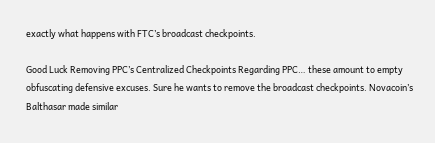exactly what happens with FTC’s broadcast checkpoints.

Good Luck Removing PPC’s Centralized Checkpoints Regarding PPC… these amount to empty obfuscating defensive excuses. Sure he wants to remove the broadcast checkpoints. Novacoin’s Balthasar made similar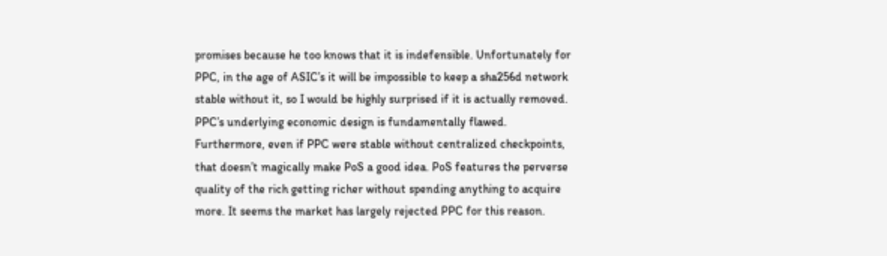promises because he too knows that it is indefensible. Unfortunately for PPC, in the age of ASIC’s it will be impossible to keep a sha256d network stable without it, so I would be highly surprised if it is actually removed. PPC’s underlying economic design is fundamentally flawed. Furthermore, even if PPC were stable without centralized checkpoints, that doesn’t magically make PoS a good idea. PoS features the perverse quality of the rich getting richer without spending anything to acquire more. It seems the market has largely rejected PPC for this reason.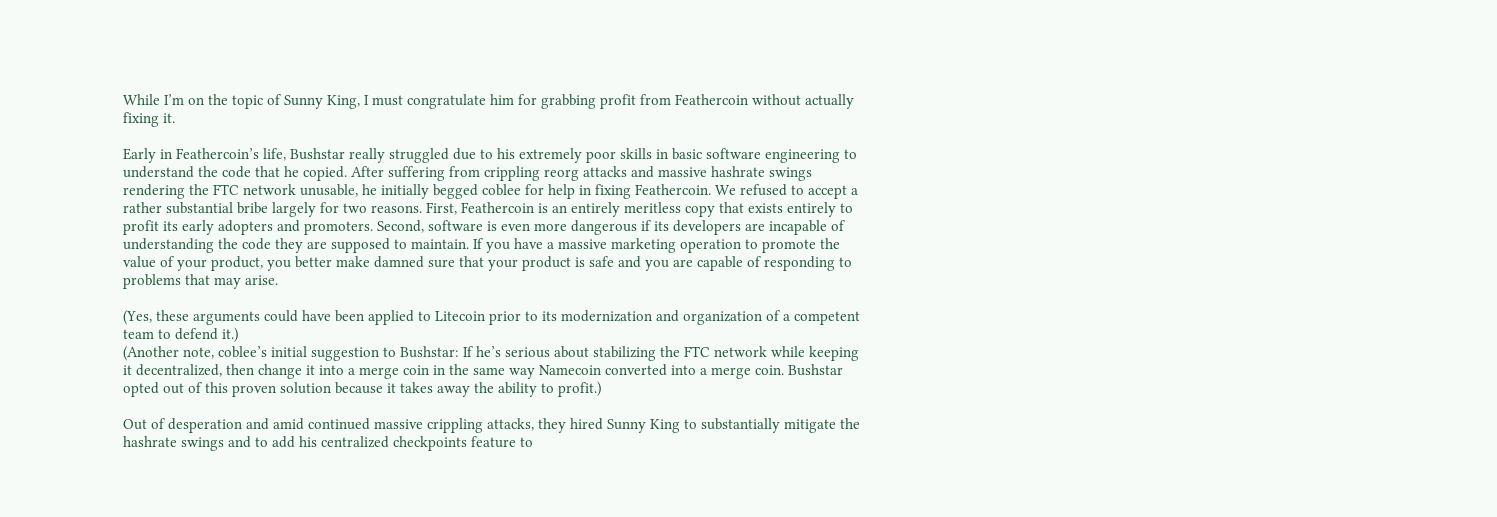While I’m on the topic of Sunny King, I must congratulate him for grabbing profit from Feathercoin without actually fixing it.

Early in Feathercoin’s life, Bushstar really struggled due to his extremely poor skills in basic software engineering to understand the code that he copied. After suffering from crippling reorg attacks and massive hashrate swings rendering the FTC network unusable, he initially begged coblee for help in fixing Feathercoin. We refused to accept a rather substantial bribe largely for two reasons. First, Feathercoin is an entirely meritless copy that exists entirely to profit its early adopters and promoters. Second, software is even more dangerous if its developers are incapable of understanding the code they are supposed to maintain. If you have a massive marketing operation to promote the value of your product, you better make damned sure that your product is safe and you are capable of responding to problems that may arise.

(Yes, these arguments could have been applied to Litecoin prior to its modernization and organization of a competent team to defend it.)
(Another note, coblee’s initial suggestion to Bushstar: If he’s serious about stabilizing the FTC network while keeping it decentralized, then change it into a merge coin in the same way Namecoin converted into a merge coin. Bushstar opted out of this proven solution because it takes away the ability to profit.)

Out of desperation and amid continued massive crippling attacks, they hired Sunny King to substantially mitigate the hashrate swings and to add his centralized checkpoints feature to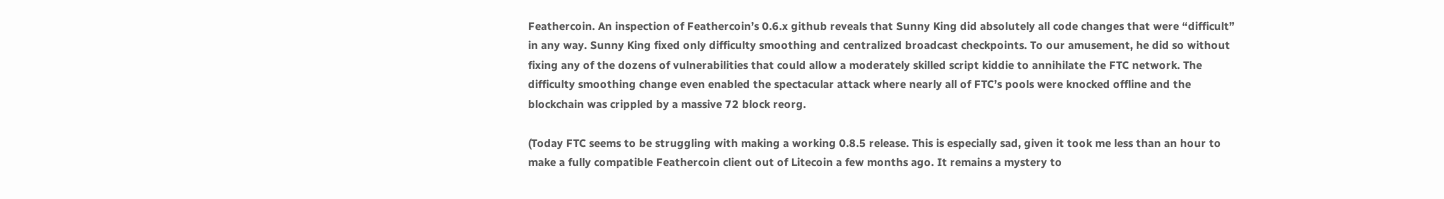Feathercoin. An inspection of Feathercoin’s 0.6.x github reveals that Sunny King did absolutely all code changes that were “difficult” in any way. Sunny King fixed only difficulty smoothing and centralized broadcast checkpoints. To our amusement, he did so without fixing any of the dozens of vulnerabilities that could allow a moderately skilled script kiddie to annihilate the FTC network. The difficulty smoothing change even enabled the spectacular attack where nearly all of FTC’s pools were knocked offline and the blockchain was crippled by a massive 72 block reorg.

(Today FTC seems to be struggling with making a working 0.8.5 release. This is especially sad, given it took me less than an hour to make a fully compatible Feathercoin client out of Litecoin a few months ago. It remains a mystery to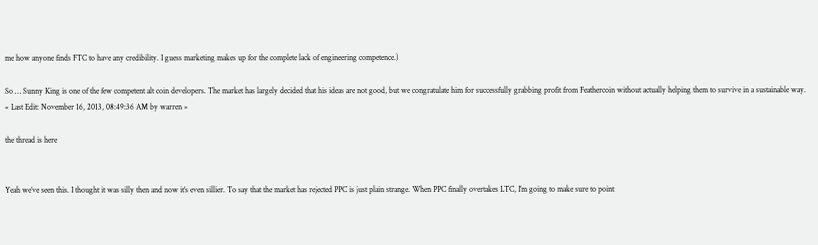me how anyone finds FTC to have any credibility. I guess marketing makes up for the complete lack of engineering competence.)

So … Sunny King is one of the few competent alt coin developers. The market has largely decided that his ideas are not good, but we congratulate him for successfully grabbing profit from Feathercoin without actually helping them to survive in a sustainable way.
« Last Edit: November 16, 2013, 08:49:36 AM by warren »

the thread is here


Yeah we’ve seen this. I thought it was silly then and now it’s even sillier. To say that the market has rejected PPC is just plain strange. When PPC finally overtakes LTC, I’m going to make sure to point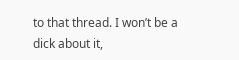to that thread. I won’t be a dick about it,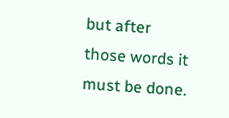but after those words it must be done.